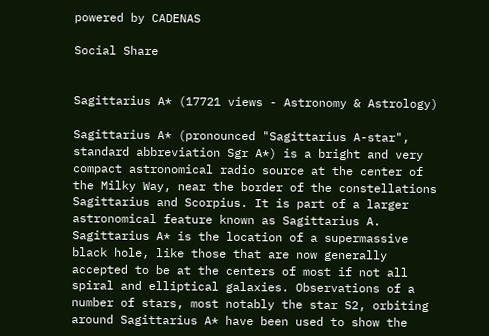powered by CADENAS

Social Share


Sagittarius A* (17721 views - Astronomy & Astrology)

Sagittarius A* (pronounced "Sagittarius A-star", standard abbreviation Sgr A*) is a bright and very compact astronomical radio source at the center of the Milky Way, near the border of the constellations Sagittarius and Scorpius. It is part of a larger astronomical feature known as Sagittarius A. Sagittarius A* is the location of a supermassive black hole, like those that are now generally accepted to be at the centers of most if not all spiral and elliptical galaxies. Observations of a number of stars, most notably the star S2, orbiting around Sagittarius A* have been used to show the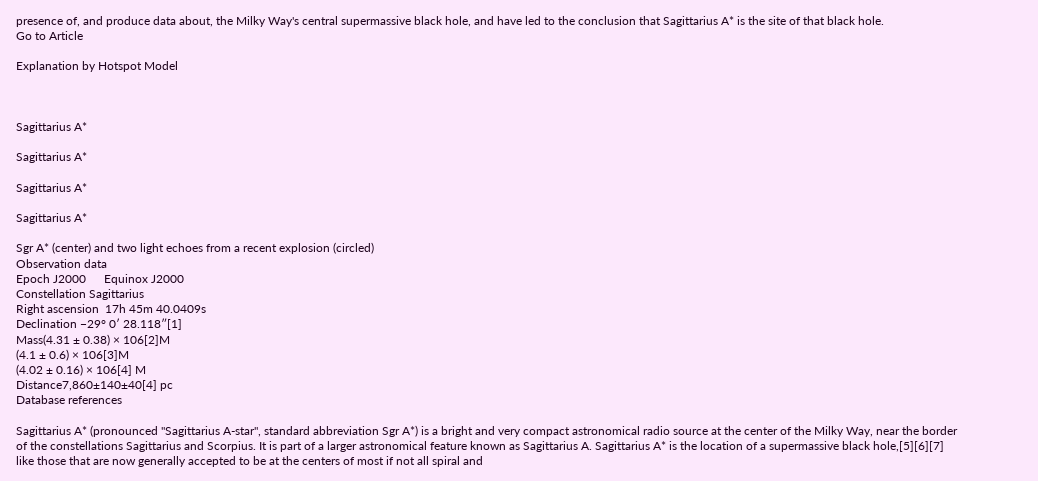presence of, and produce data about, the Milky Way's central supermassive black hole, and have led to the conclusion that Sagittarius A* is the site of that black hole.
Go to Article

Explanation by Hotspot Model



Sagittarius A*

Sagittarius A*

Sagittarius A*

Sagittarius A*

Sgr A* (center) and two light echoes from a recent explosion (circled)
Observation data
Epoch J2000      Equinox J2000
Constellation Sagittarius
Right ascension  17h 45m 40.0409s
Declination −29° 0′ 28.118″[1]
Mass(4.31 ± 0.38) × 106[2]M
(4.1 ± 0.6) × 106[3]M
(4.02 ± 0.16) × 106[4] M
Distance7,860±140±40[4] pc
Database references

Sagittarius A* (pronounced "Sagittarius A-star", standard abbreviation Sgr A*) is a bright and very compact astronomical radio source at the center of the Milky Way, near the border of the constellations Sagittarius and Scorpius. It is part of a larger astronomical feature known as Sagittarius A. Sagittarius A* is the location of a supermassive black hole,[5][6][7] like those that are now generally accepted to be at the centers of most if not all spiral and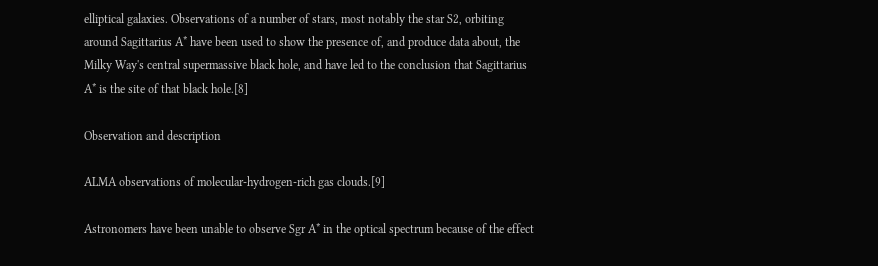elliptical galaxies. Observations of a number of stars, most notably the star S2, orbiting around Sagittarius A* have been used to show the presence of, and produce data about, the Milky Way's central supermassive black hole, and have led to the conclusion that Sagittarius A* is the site of that black hole.[8]

Observation and description

ALMA observations of molecular-hydrogen-rich gas clouds.[9]

Astronomers have been unable to observe Sgr A* in the optical spectrum because of the effect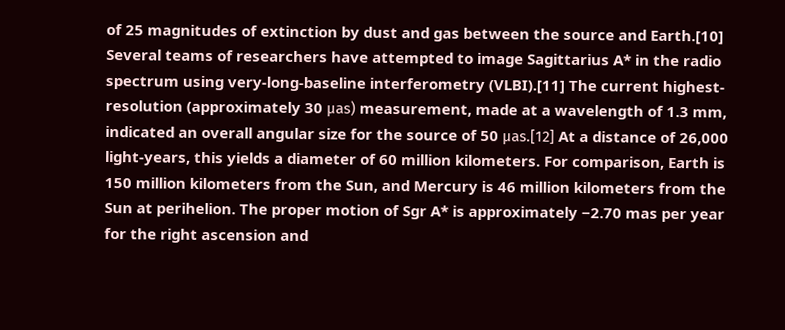of 25 magnitudes of extinction by dust and gas between the source and Earth.[10] Several teams of researchers have attempted to image Sagittarius A* in the radio spectrum using very-long-baseline interferometry (VLBI).[11] The current highest-resolution (approximately 30 μas) measurement, made at a wavelength of 1.3 mm, indicated an overall angular size for the source of 50 μas.[12] At a distance of 26,000 light-years, this yields a diameter of 60 million kilometers. For comparison, Earth is 150 million kilometers from the Sun, and Mercury is 46 million kilometers from the Sun at perihelion. The proper motion of Sgr A* is approximately −2.70 mas per year for the right ascension and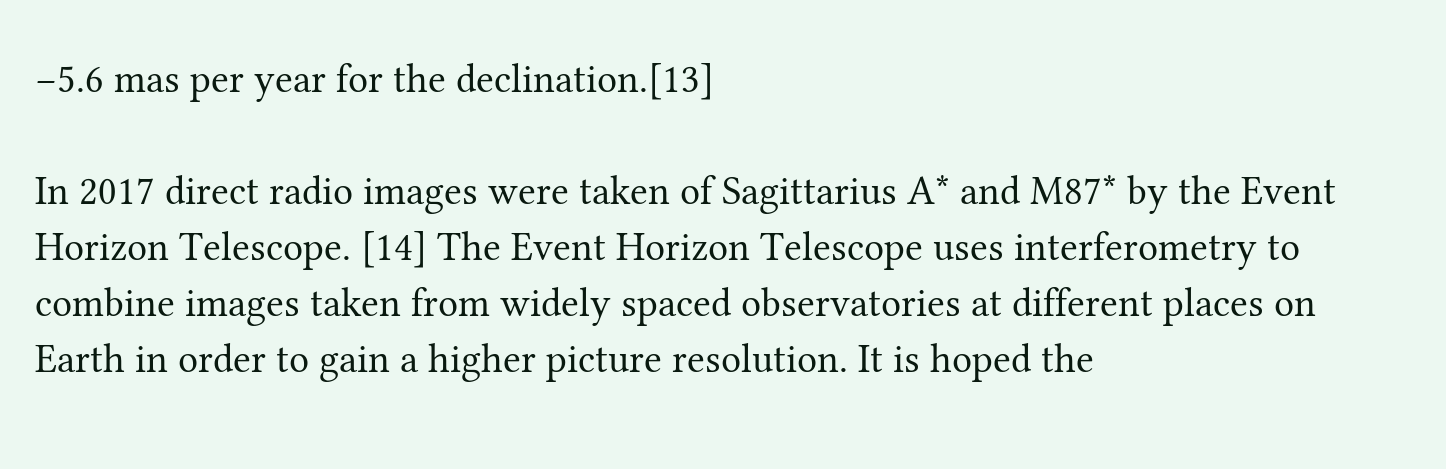−5.6 mas per year for the declination.[13]

In 2017 direct radio images were taken of Sagittarius A* and M87* by the Event Horizon Telescope. [14] The Event Horizon Telescope uses interferometry to combine images taken from widely spaced observatories at different places on Earth in order to gain a higher picture resolution. It is hoped the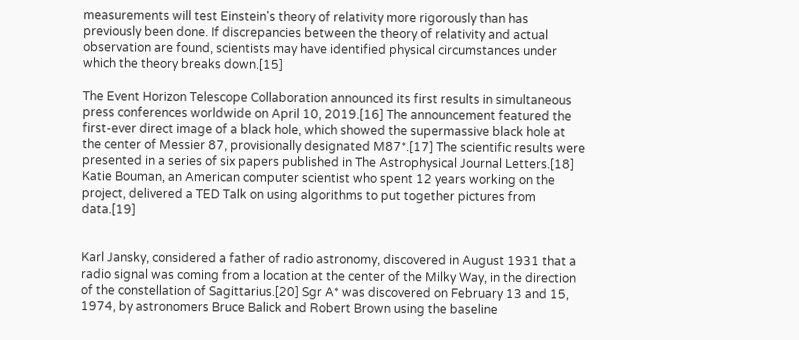measurements will test Einstein's theory of relativity more rigorously than has previously been done. If discrepancies between the theory of relativity and actual observation are found, scientists may have identified physical circumstances under which the theory breaks down.[15]

The Event Horizon Telescope Collaboration announced its first results in simultaneous press conferences worldwide on April 10, 2019.[16] The announcement featured the first-ever direct image of a black hole, which showed the supermassive black hole at the center of Messier 87, provisionally designated M87*.[17] The scientific results were presented in a series of six papers published in The Astrophysical Journal Letters.[18] Katie Bouman, an American computer scientist who spent 12 years working on the project, delivered a TED Talk on using algorithms to put together pictures from data.[19]


Karl Jansky, considered a father of radio astronomy, discovered in August 1931 that a radio signal was coming from a location at the center of the Milky Way, in the direction of the constellation of Sagittarius.[20] Sgr A* was discovered on February 13 and 15, 1974, by astronomers Bruce Balick and Robert Brown using the baseline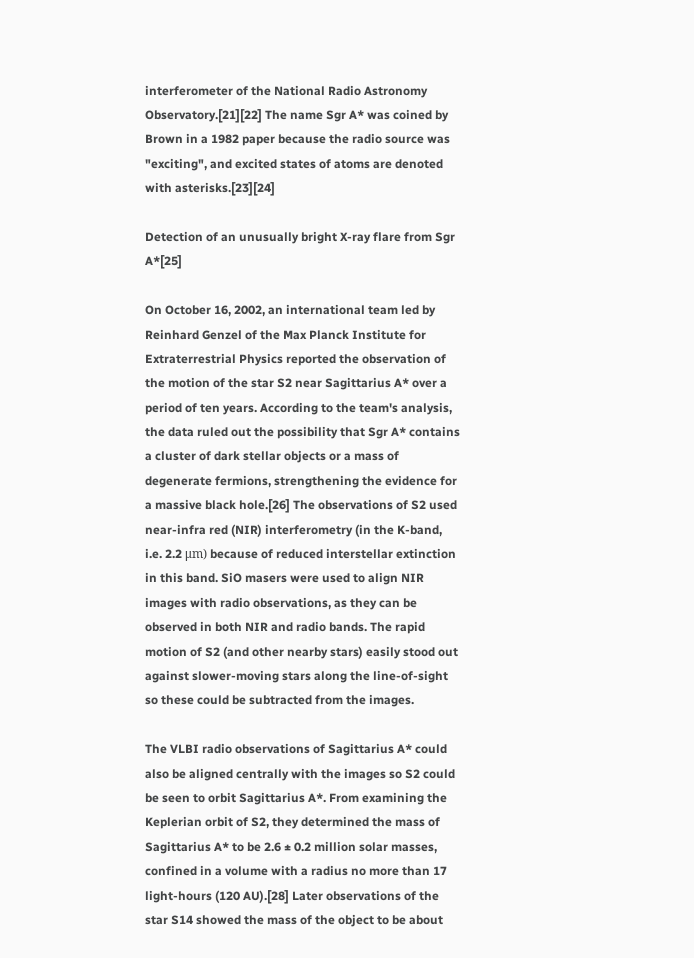interferometer of the National Radio Astronomy Observatory.[21][22] The name Sgr A* was coined by Brown in a 1982 paper because the radio source was "exciting", and excited states of atoms are denoted with asterisks.[23][24]

Detection of an unusually bright X-ray flare from Sgr A*[25]

On October 16, 2002, an international team led by Reinhard Genzel of the Max Planck Institute for Extraterrestrial Physics reported the observation of the motion of the star S2 near Sagittarius A* over a period of ten years. According to the team's analysis, the data ruled out the possibility that Sgr A* contains a cluster of dark stellar objects or a mass of degenerate fermions, strengthening the evidence for a massive black hole.[26] The observations of S2 used near-infra red (NIR) interferometry (in the K-band, i.e. 2.2 μm) because of reduced interstellar extinction in this band. SiO masers were used to align NIR images with radio observations, as they can be observed in both NIR and radio bands. The rapid motion of S2 (and other nearby stars) easily stood out against slower-moving stars along the line-of-sight so these could be subtracted from the images.

The VLBI radio observations of Sagittarius A* could also be aligned centrally with the images so S2 could be seen to orbit Sagittarius A*. From examining the Keplerian orbit of S2, they determined the mass of Sagittarius A* to be 2.6 ± 0.2 million solar masses, confined in a volume with a radius no more than 17 light-hours (120 AU).[28] Later observations of the star S14 showed the mass of the object to be about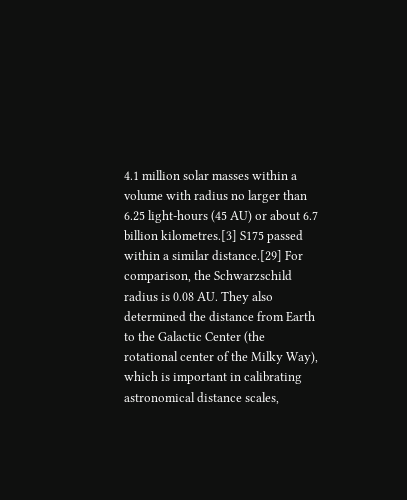4.1 million solar masses within a volume with radius no larger than 6.25 light-hours (45 AU) or about 6.7 billion kilometres.[3] S175 passed within a similar distance.[29] For comparison, the Schwarzschild radius is 0.08 AU. They also determined the distance from Earth to the Galactic Center (the rotational center of the Milky Way), which is important in calibrating astronomical distance scales,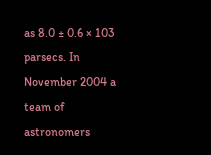as 8.0 ± 0.6 × 103 parsecs. In November 2004 a team of astronomers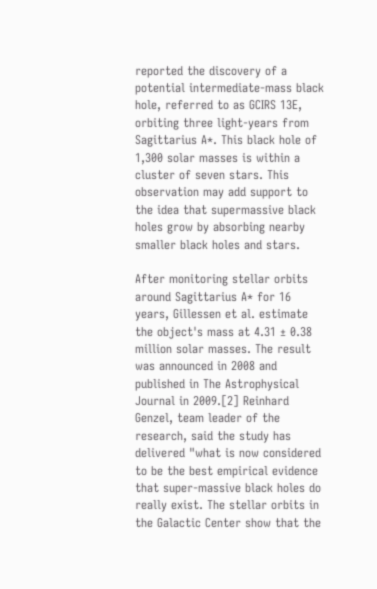reported the discovery of a potential intermediate-mass black hole, referred to as GCIRS 13E, orbiting three light-years from Sagittarius A*. This black hole of 1,300 solar masses is within a cluster of seven stars. This observation may add support to the idea that supermassive black holes grow by absorbing nearby smaller black holes and stars.

After monitoring stellar orbits around Sagittarius A* for 16 years, Gillessen et al. estimate the object's mass at 4.31 ± 0.38 million solar masses. The result was announced in 2008 and published in The Astrophysical Journal in 2009.[2] Reinhard Genzel, team leader of the research, said the study has delivered "what is now considered to be the best empirical evidence that super-massive black holes do really exist. The stellar orbits in the Galactic Center show that the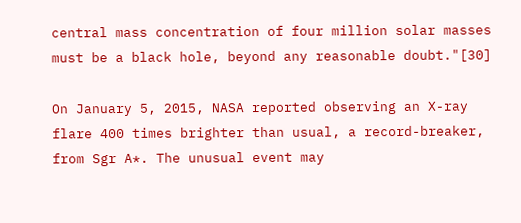central mass concentration of four million solar masses must be a black hole, beyond any reasonable doubt."[30]

On January 5, 2015, NASA reported observing an X-ray flare 400 times brighter than usual, a record-breaker, from Sgr A*. The unusual event may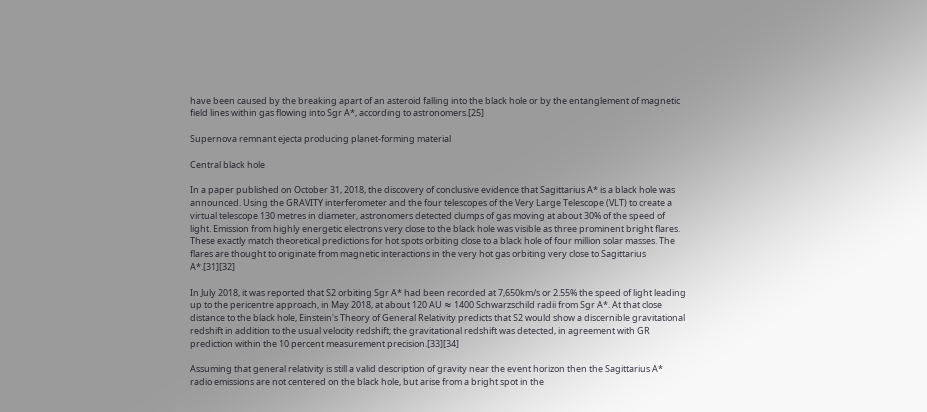have been caused by the breaking apart of an asteroid falling into the black hole or by the entanglement of magnetic field lines within gas flowing into Sgr A*, according to astronomers.[25]

Supernova remnant ejecta producing planet-forming material

Central black hole

In a paper published on October 31, 2018, the discovery of conclusive evidence that Sagittarius A* is a black hole was announced. Using the GRAVITY interferometer and the four telescopes of the Very Large Telescope (VLT) to create a virtual telescope 130 metres in diameter, astronomers detected clumps of gas moving at about 30% of the speed of light. Emission from highly energetic electrons very close to the black hole was visible as three prominent bright flares. These exactly match theoretical predictions for hot spots orbiting close to a black hole of four million solar masses. The flares are thought to originate from magnetic interactions in the very hot gas orbiting very close to Sagittarius A*.[31][32]

In July 2018, it was reported that S2 orbiting Sgr A* had been recorded at 7,650km/s or 2.55% the speed of light leading up to the pericentre approach, in May 2018, at about 120 AU ≈ 1400 Schwarzschild radii from Sgr A*. At that close distance to the black hole, Einstein's Theory of General Relativity predicts that S2 would show a discernible gravitational redshift in addition to the usual velocity redshift; the gravitational redshift was detected, in agreement with GR prediction within the 10 percent measurement precision.[33][34]

Assuming that general relativity is still a valid description of gravity near the event horizon then the Sagittarius A* radio emissions are not centered on the black hole, but arise from a bright spot in the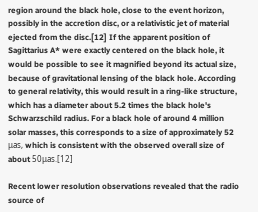region around the black hole, close to the event horizon, possibly in the accretion disc, or a relativistic jet of material ejected from the disc.[12] If the apparent position of Sagittarius A* were exactly centered on the black hole, it would be possible to see it magnified beyond its actual size, because of gravitational lensing of the black hole. According to general relativity, this would result in a ring-like structure, which has a diameter about 5.2 times the black hole's Schwarzschild radius. For a black hole of around 4 million solar masses, this corresponds to a size of approximately 52 μas, which is consistent with the observed overall size of about 50μas.[12]

Recent lower resolution observations revealed that the radio source of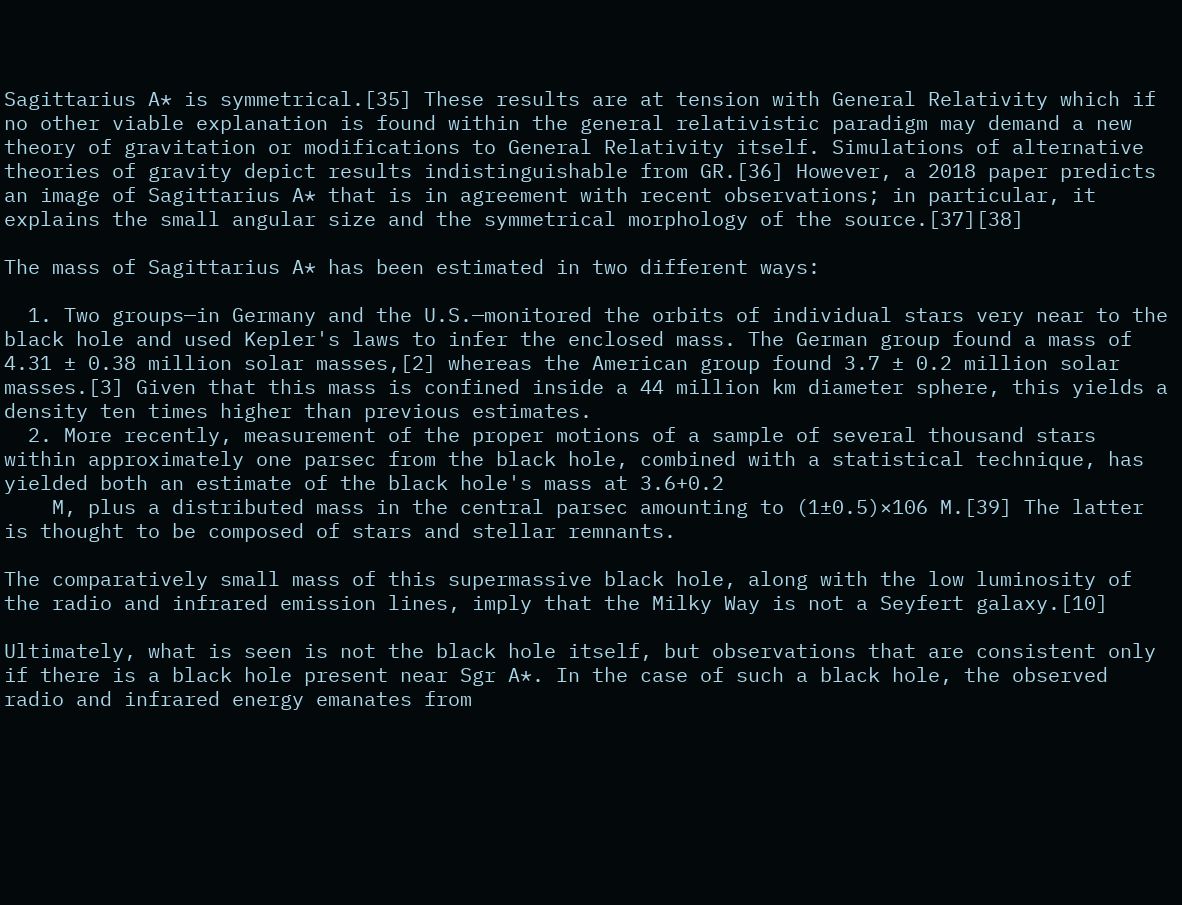Sagittarius A* is symmetrical.[35] These results are at tension with General Relativity which if no other viable explanation is found within the general relativistic paradigm may demand a new theory of gravitation or modifications to General Relativity itself. Simulations of alternative theories of gravity depict results indistinguishable from GR.[36] However, a 2018 paper predicts an image of Sagittarius A* that is in agreement with recent observations; in particular, it explains the small angular size and the symmetrical morphology of the source.[37][38]

The mass of Sagittarius A* has been estimated in two different ways:

  1. Two groups—in Germany and the U.S.—monitored the orbits of individual stars very near to the black hole and used Kepler's laws to infer the enclosed mass. The German group found a mass of 4.31 ± 0.38 million solar masses,[2] whereas the American group found 3.7 ± 0.2 million solar masses.[3] Given that this mass is confined inside a 44 million km diameter sphere, this yields a density ten times higher than previous estimates.
  2. More recently, measurement of the proper motions of a sample of several thousand stars within approximately one parsec from the black hole, combined with a statistical technique, has yielded both an estimate of the black hole's mass at 3.6+0.2
    M, plus a distributed mass in the central parsec amounting to (1±0.5)×106 M.[39] The latter is thought to be composed of stars and stellar remnants.

The comparatively small mass of this supermassive black hole, along with the low luminosity of the radio and infrared emission lines, imply that the Milky Way is not a Seyfert galaxy.[10]

Ultimately, what is seen is not the black hole itself, but observations that are consistent only if there is a black hole present near Sgr A*. In the case of such a black hole, the observed radio and infrared energy emanates from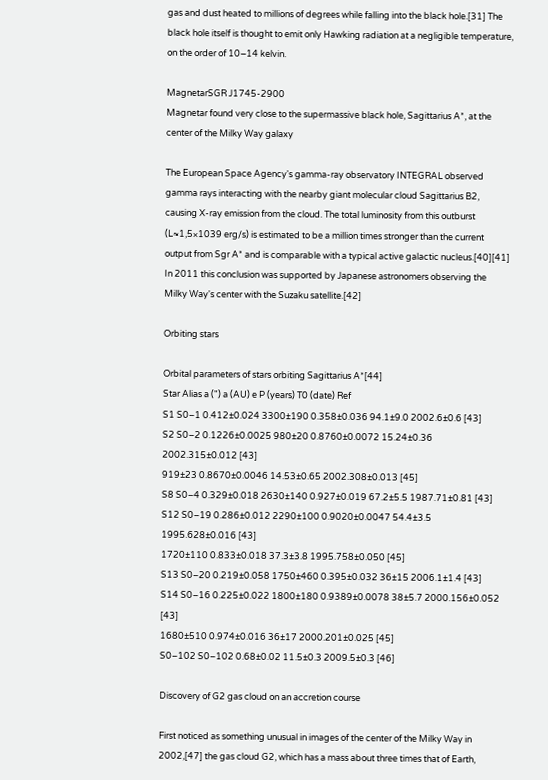gas and dust heated to millions of degrees while falling into the black hole.[31] The black hole itself is thought to emit only Hawking radiation at a negligible temperature, on the order of 10−14 kelvin.

MagnetarSGR J1745-2900
Magnetar found very close to the supermassive black hole, Sagittarius A*, at the center of the Milky Way galaxy

The European Space Agency's gamma-ray observatory INTEGRAL observed gamma rays interacting with the nearby giant molecular cloud Sagittarius B2, causing X-ray emission from the cloud. The total luminosity from this outburst (L≈1,5×1039 erg/s) is estimated to be a million times stronger than the current output from Sgr A* and is comparable with a typical active galactic nucleus.[40][41] In 2011 this conclusion was supported by Japanese astronomers observing the Milky Way's center with the Suzaku satellite.[42]

Orbiting stars

Orbital parameters of stars orbiting Sagittarius A*[44]
Star Alias a (") a (AU) e P (years) T0 (date) Ref
S1 S0–1 0.412±0.024 3300±190 0.358±0.036 94.1±9.0 2002.6±0.6 [43]
S2 S0–2 0.1226±0.0025 980±20 0.8760±0.0072 15.24±0.36 2002.315±0.012 [43]
919±23 0.8670±0.0046 14.53±0.65 2002.308±0.013 [45]
S8 S0–4 0.329±0.018 2630±140 0.927±0.019 67.2±5.5 1987.71±0.81 [43]
S12 S0–19 0.286±0.012 2290±100 0.9020±0.0047 54.4±3.5 1995.628±0.016 [43]
1720±110 0.833±0.018 37.3±3.8 1995.758±0.050 [45]
S13 S0–20 0.219±0.058 1750±460 0.395±0.032 36±15 2006.1±1.4 [43]
S14 S0–16 0.225±0.022 1800±180 0.9389±0.0078 38±5.7 2000.156±0.052 [43]
1680±510 0.974±0.016 36±17 2000.201±0.025 [45]
S0–102 S0–102 0.68±0.02 11.5±0.3 2009.5±0.3 [46]

Discovery of G2 gas cloud on an accretion course

First noticed as something unusual in images of the center of the Milky Way in 2002,[47] the gas cloud G2, which has a mass about three times that of Earth,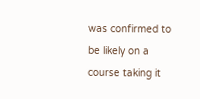was confirmed to be likely on a course taking it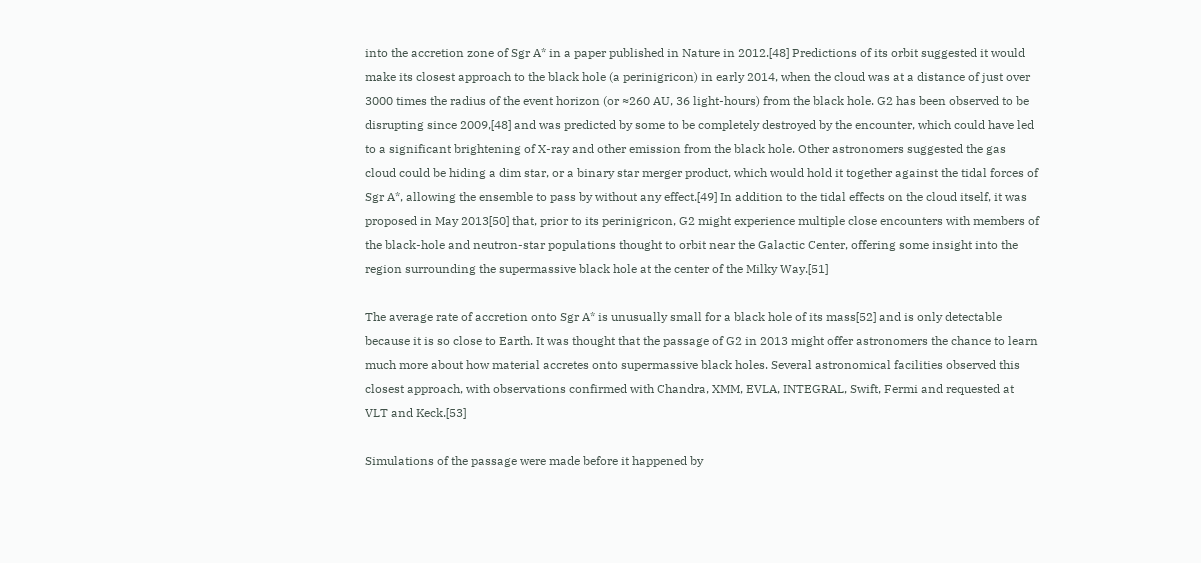into the accretion zone of Sgr A* in a paper published in Nature in 2012.[48] Predictions of its orbit suggested it would make its closest approach to the black hole (a perinigricon) in early 2014, when the cloud was at a distance of just over 3000 times the radius of the event horizon (or ≈260 AU, 36 light-hours) from the black hole. G2 has been observed to be disrupting since 2009,[48] and was predicted by some to be completely destroyed by the encounter, which could have led to a significant brightening of X-ray and other emission from the black hole. Other astronomers suggested the gas cloud could be hiding a dim star, or a binary star merger product, which would hold it together against the tidal forces of Sgr A*, allowing the ensemble to pass by without any effect.[49] In addition to the tidal effects on the cloud itself, it was proposed in May 2013[50] that, prior to its perinigricon, G2 might experience multiple close encounters with members of the black-hole and neutron-star populations thought to orbit near the Galactic Center, offering some insight into the region surrounding the supermassive black hole at the center of the Milky Way.[51]

The average rate of accretion onto Sgr A* is unusually small for a black hole of its mass[52] and is only detectable because it is so close to Earth. It was thought that the passage of G2 in 2013 might offer astronomers the chance to learn much more about how material accretes onto supermassive black holes. Several astronomical facilities observed this closest approach, with observations confirmed with Chandra, XMM, EVLA, INTEGRAL, Swift, Fermi and requested at VLT and Keck.[53]

Simulations of the passage were made before it happened by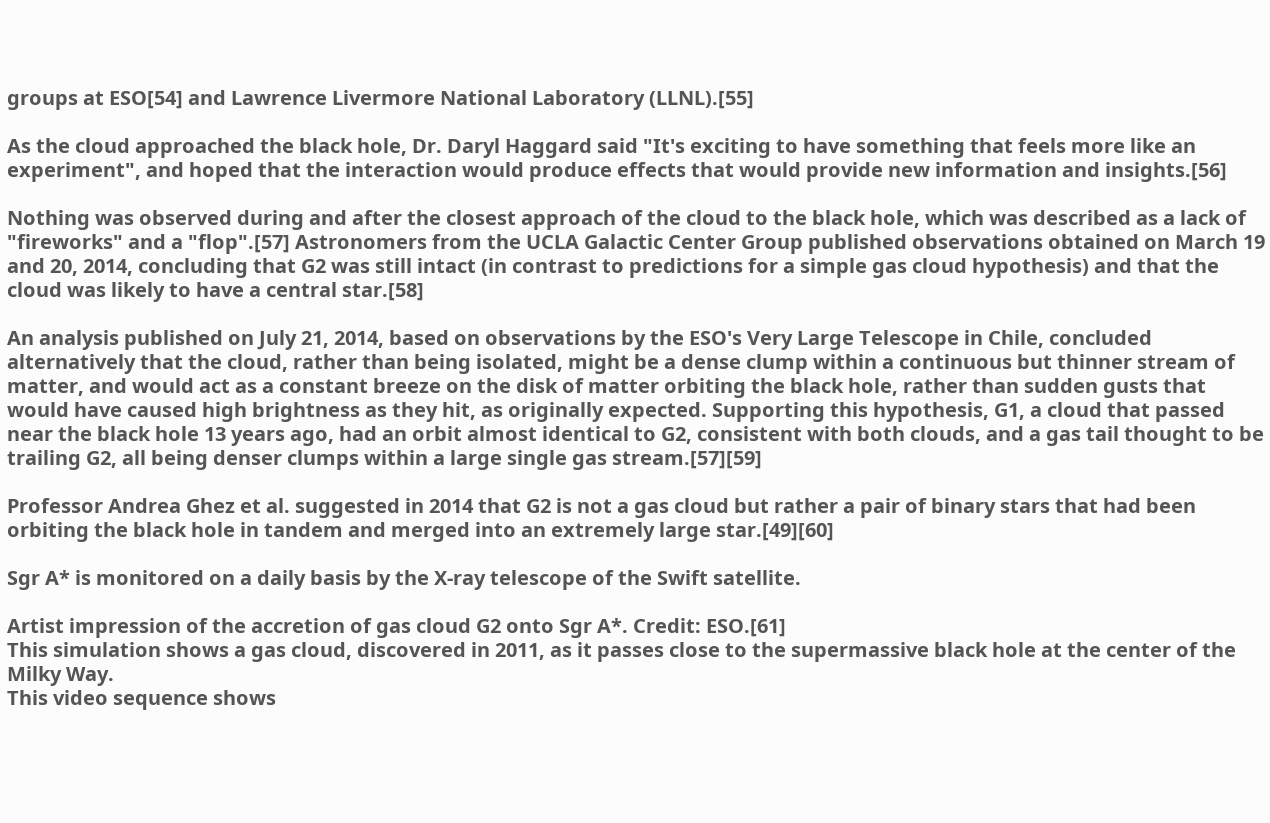groups at ESO[54] and Lawrence Livermore National Laboratory (LLNL).[55]

As the cloud approached the black hole, Dr. Daryl Haggard said "It's exciting to have something that feels more like an experiment", and hoped that the interaction would produce effects that would provide new information and insights.[56]

Nothing was observed during and after the closest approach of the cloud to the black hole, which was described as a lack of "fireworks" and a "flop".[57] Astronomers from the UCLA Galactic Center Group published observations obtained on March 19 and 20, 2014, concluding that G2 was still intact (in contrast to predictions for a simple gas cloud hypothesis) and that the cloud was likely to have a central star.[58]

An analysis published on July 21, 2014, based on observations by the ESO's Very Large Telescope in Chile, concluded alternatively that the cloud, rather than being isolated, might be a dense clump within a continuous but thinner stream of matter, and would act as a constant breeze on the disk of matter orbiting the black hole, rather than sudden gusts that would have caused high brightness as they hit, as originally expected. Supporting this hypothesis, G1, a cloud that passed near the black hole 13 years ago, had an orbit almost identical to G2, consistent with both clouds, and a gas tail thought to be trailing G2, all being denser clumps within a large single gas stream.[57][59]

Professor Andrea Ghez et al. suggested in 2014 that G2 is not a gas cloud but rather a pair of binary stars that had been orbiting the black hole in tandem and merged into an extremely large star.[49][60]

Sgr A* is monitored on a daily basis by the X-ray telescope of the Swift satellite.

Artist impression of the accretion of gas cloud G2 onto Sgr A*. Credit: ESO.[61]
This simulation shows a gas cloud, discovered in 2011, as it passes close to the supermassive black hole at the center of the Milky Way.
This video sequence shows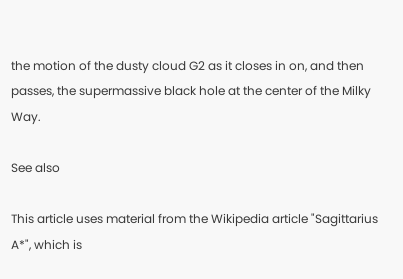the motion of the dusty cloud G2 as it closes in on, and then passes, the supermassive black hole at the center of the Milky Way.

See also

This article uses material from the Wikipedia article "Sagittarius A*", which is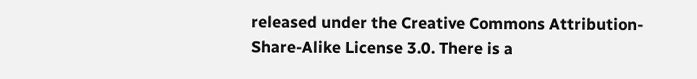released under the Creative Commons Attribution-Share-Alike License 3.0. There is a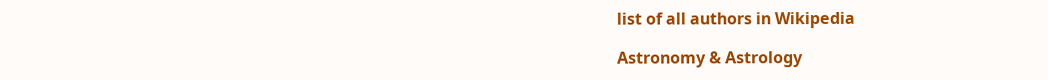list of all authors in Wikipedia

Astronomy & Astrology